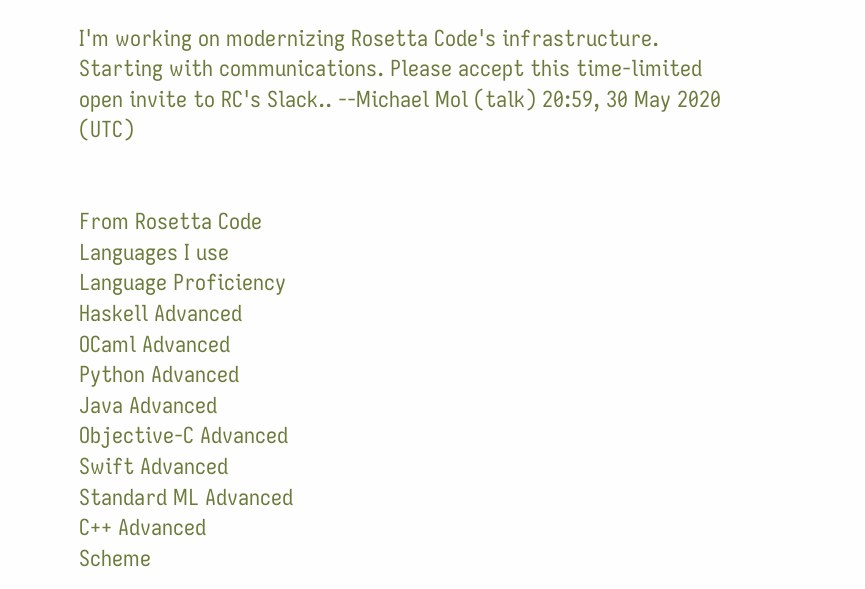I'm working on modernizing Rosetta Code's infrastructure. Starting with communications. Please accept this time-limited open invite to RC's Slack.. --Michael Mol (talk) 20:59, 30 May 2020 (UTC)


From Rosetta Code
Languages I use
Language Proficiency
Haskell Advanced
OCaml Advanced
Python Advanced
Java Advanced
Objective-C Advanced
Swift Advanced
Standard ML Advanced
C++ Advanced
Scheme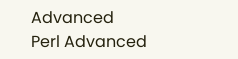Advanced
Perl Advanced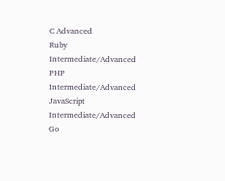C Advanced
Ruby Intermediate/Advanced
PHP Intermediate/Advanced
JavaScript Intermediate/Advanced
Go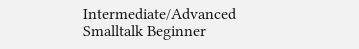Intermediate/Advanced
Smalltalk Beginner